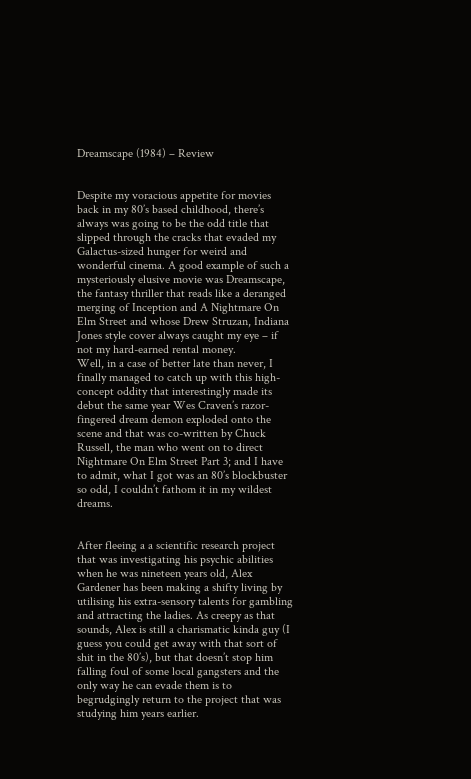Dreamscape (1984) – Review


Despite my voracious appetite for movies back in my 80’s based childhood, there’s always was going to be the odd title that slipped through the cracks that evaded my Galactus-sized hunger for weird and wonderful cinema. A good example of such a mysteriously elusive movie was Dreamscape, the fantasy thriller that reads like a deranged merging of Inception and A Nightmare On Elm Street and whose Drew Struzan, Indiana Jones style cover always caught my eye – if not my hard-earned rental money.
Well, in a case of better late than never, I finally managed to catch up with this high-concept oddity that interestingly made its debut the same year Wes Craven’s razor-fingered dream demon exploded onto the scene and that was co-written by Chuck Russell, the man who went on to direct Nightmare On Elm Street Part 3; and I have to admit, what I got was an 80’s blockbuster so odd, I couldn’t fathom it in my wildest dreams.


After fleeing a a scientific research project that was investigating his psychic abilities when he was nineteen years old, Alex Gardener has been making a shifty living by utilising his extra-sensory talents for gambling and attracting the ladies. As creepy as that sounds, Alex is still a charismatic kinda guy (I guess you could get away with that sort of shit in the 80’s), but that doesn’t stop him falling foul of some local gangsters and the only way he can evade them is to begrudgingly return to the project that was studying him years earlier.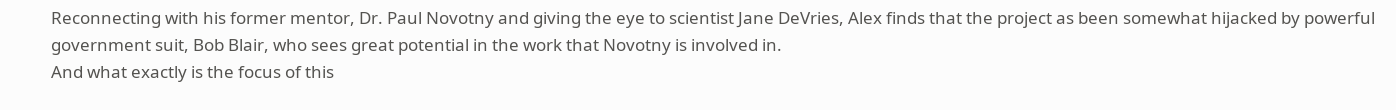Reconnecting with his former mentor, Dr. Paul Novotny and giving the eye to scientist Jane DeVries, Alex finds that the project as been somewhat hijacked by powerful government suit, Bob Blair, who sees great potential in the work that Novotny is involved in.
And what exactly is the focus of this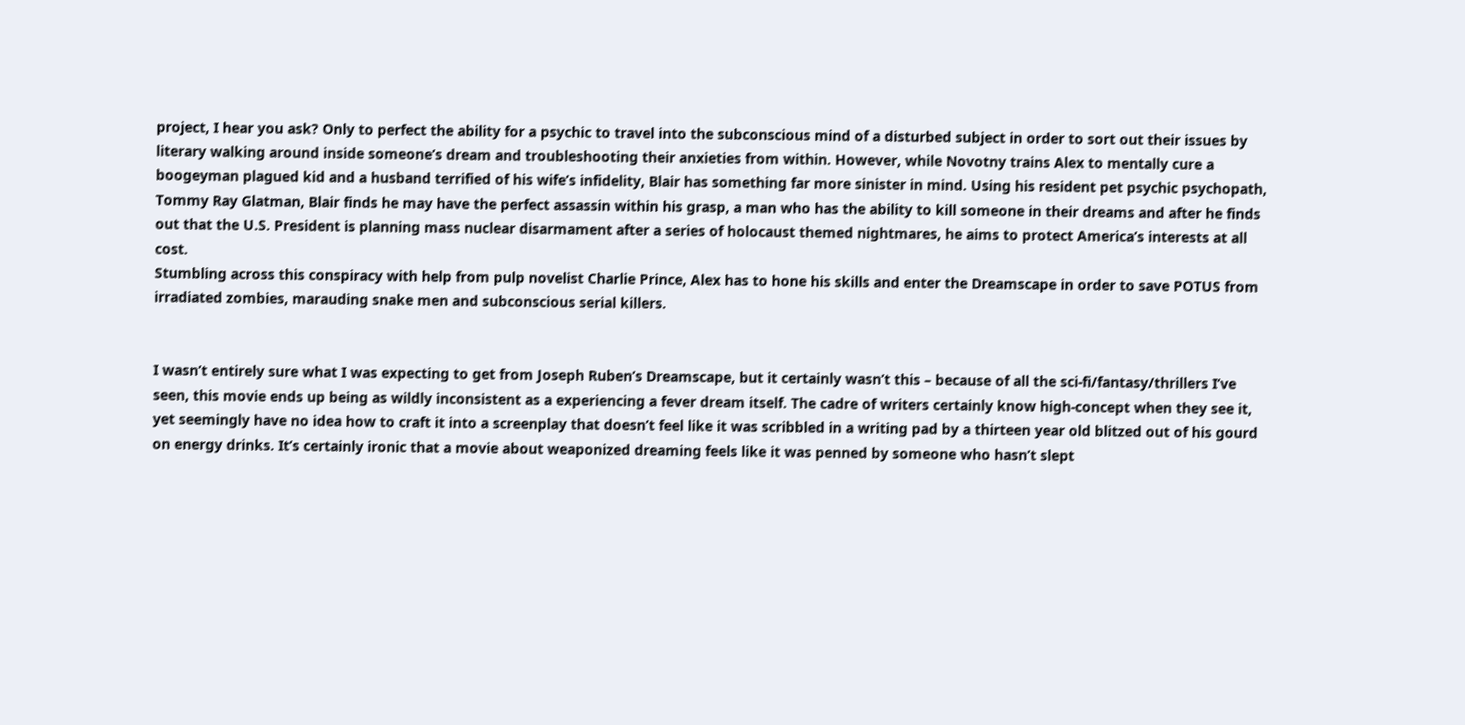project, I hear you ask? Only to perfect the ability for a psychic to travel into the subconscious mind of a disturbed subject in order to sort out their issues by literary walking around inside someone’s dream and troubleshooting their anxieties from within. However, while Novotny trains Alex to mentally cure a boogeyman plagued kid and a husband terrified of his wife’s infidelity, Blair has something far more sinister in mind. Using his resident pet psychic psychopath, Tommy Ray Glatman, Blair finds he may have the perfect assassin within his grasp, a man who has the ability to kill someone in their dreams and after he finds out that the U.S. President is planning mass nuclear disarmament after a series of holocaust themed nightmares, he aims to protect America’s interests at all cost.
Stumbling across this conspiracy with help from pulp novelist Charlie Prince, Alex has to hone his skills and enter the Dreamscape in order to save POTUS from irradiated zombies, marauding snake men and subconscious serial killers.


I wasn’t entirely sure what I was expecting to get from Joseph Ruben’s Dreamscape, but it certainly wasn’t this – because of all the sci-fi/fantasy/thrillers I’ve seen, this movie ends up being as wildly inconsistent as a experiencing a fever dream itself. The cadre of writers certainly know high-concept when they see it, yet seemingly have no idea how to craft it into a screenplay that doesn’t feel like it was scribbled in a writing pad by a thirteen year old blitzed out of his gourd on energy drinks. It’s certainly ironic that a movie about weaponized dreaming feels like it was penned by someone who hasn’t slept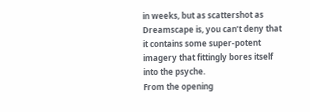in weeks, but as scattershot as Dreamscape is, you can’t deny that it contains some super-potent imagery that fittingly bores itself into the psyche.
From the opening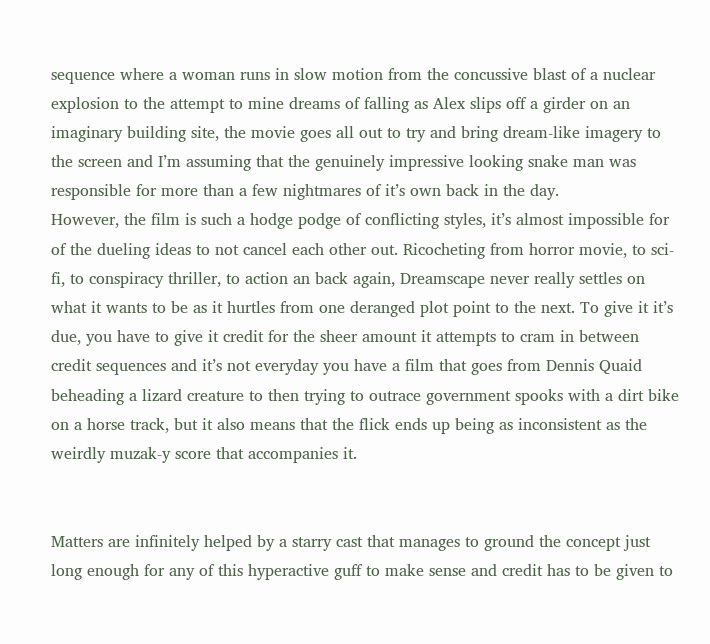sequence where a woman runs in slow motion from the concussive blast of a nuclear explosion to the attempt to mine dreams of falling as Alex slips off a girder on an imaginary building site, the movie goes all out to try and bring dream-like imagery to the screen and I’m assuming that the genuinely impressive looking snake man was responsible for more than a few nightmares of it’s own back in the day.
However, the film is such a hodge podge of conflicting styles, it’s almost impossible for of the dueling ideas to not cancel each other out. Ricocheting from horror movie, to sci-fi, to conspiracy thriller, to action an back again, Dreamscape never really settles on what it wants to be as it hurtles from one deranged plot point to the next. To give it it’s due, you have to give it credit for the sheer amount it attempts to cram in between credit sequences and it’s not everyday you have a film that goes from Dennis Quaid beheading a lizard creature to then trying to outrace government spooks with a dirt bike on a horse track, but it also means that the flick ends up being as inconsistent as the weirdly muzak-y score that accompanies it.


Matters are infinitely helped by a starry cast that manages to ground the concept just long enough for any of this hyperactive guff to make sense and credit has to be given to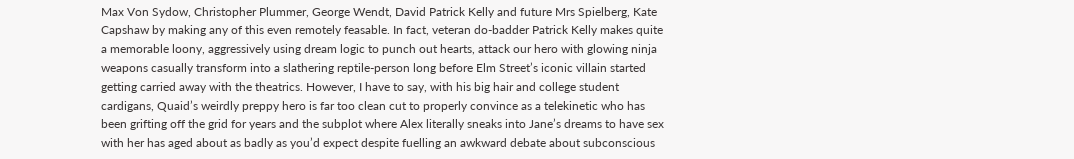Max Von Sydow, Christopher Plummer, George Wendt, David Patrick Kelly and future Mrs Spielberg, Kate Capshaw by making any of this even remotely feasable. In fact, veteran do-badder Patrick Kelly makes quite a memorable loony, aggressively using dream logic to punch out hearts, attack our hero with glowing ninja weapons casually transform into a slathering reptile-person long before Elm Street’s iconic villain started getting carried away with the theatrics. However, I have to say, with his big hair and college student cardigans, Quaid’s weirdly preppy hero is far too clean cut to properly convince as a telekinetic who has been grifting off the grid for years and the subplot where Alex literally sneaks into Jane’s dreams to have sex with her has aged about as badly as you’d expect despite fuelling an awkward debate about subconscious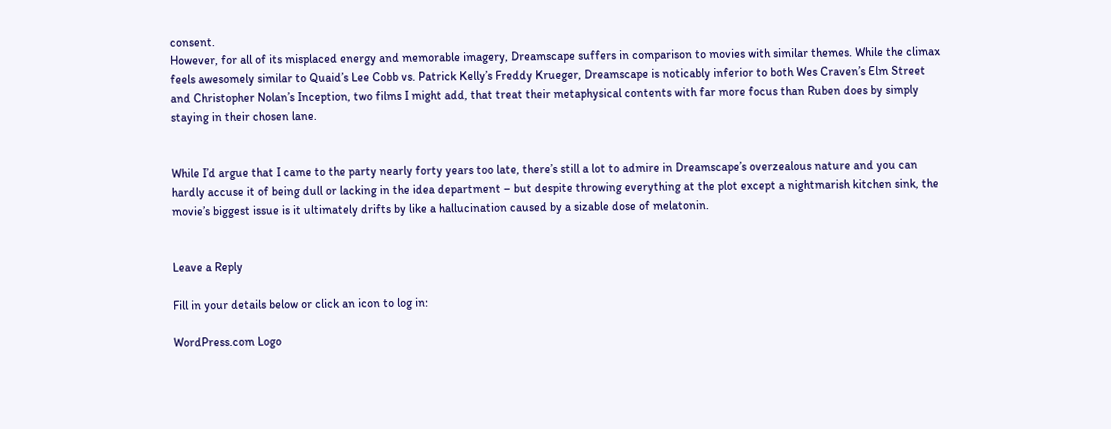consent.
However, for all of its misplaced energy and memorable imagery, Dreamscape suffers in comparison to movies with similar themes. While the climax feels awesomely similar to Quaid’s Lee Cobb vs. Patrick Kelly’s Freddy Krueger, Dreamscape is noticably inferior to both Wes Craven’s Elm Street and Christopher Nolan’s Inception, two films I might add, that treat their metaphysical contents with far more focus than Ruben does by simply staying in their chosen lane.


While I’d argue that I came to the party nearly forty years too late, there’s still a lot to admire in Dreamscape’s overzealous nature and you can hardly accuse it of being dull or lacking in the idea department – but despite throwing everything at the plot except a nightmarish kitchen sink, the movie’s biggest issue is it ultimately drifts by like a hallucination caused by a sizable dose of melatonin.


Leave a Reply

Fill in your details below or click an icon to log in:

WordPress.com Logo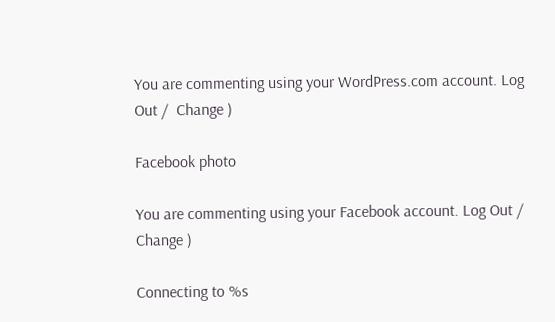You are commenting using your WordPress.com account. Log Out /  Change )

Facebook photo

You are commenting using your Facebook account. Log Out /  Change )

Connecting to %s